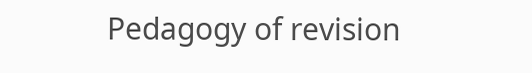Pedagogy of revision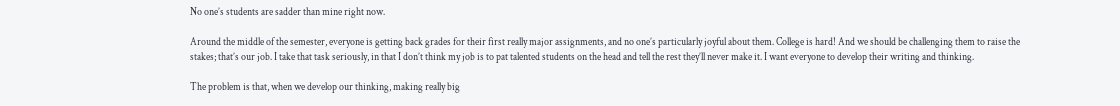No one’s students are sadder than mine right now.

Around the middle of the semester, everyone is getting back grades for their first really major assignments, and no one’s particularly joyful about them. College is hard! And we should be challenging them to raise the stakes; that’s our job. I take that task seriously, in that I don’t think my job is to pat talented students on the head and tell the rest they’ll never make it. I want everyone to develop their writing and thinking.

The problem is that, when we develop our thinking, making really big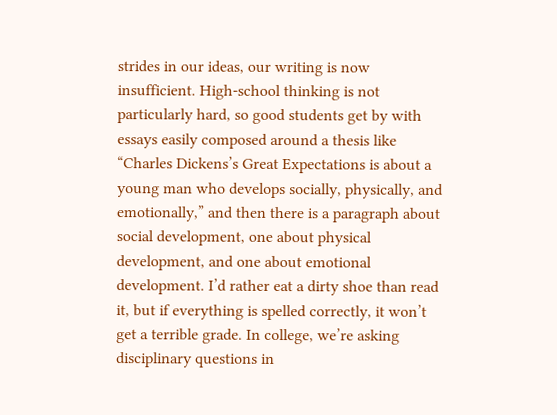strides in our ideas, our writing is now insufficient. High-school thinking is not particularly hard, so good students get by with essays easily composed around a thesis like “Charles Dickens’s Great Expectations is about a young man who develops socially, physically, and emotionally,” and then there is a paragraph about social development, one about physical development, and one about emotional development. I’d rather eat a dirty shoe than read it, but if everything is spelled correctly, it won’t get a terrible grade. In college, we’re asking disciplinary questions in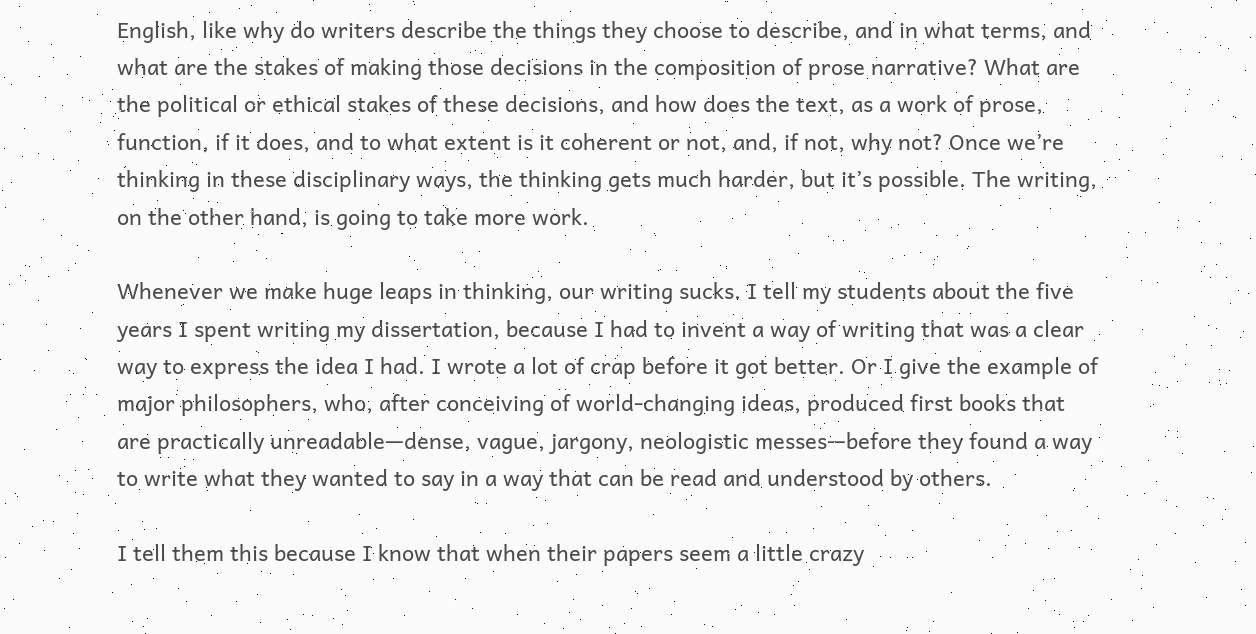English, like why do writers describe the things they choose to describe, and in what terms, and what are the stakes of making those decisions in the composition of prose narrative? What are the political or ethical stakes of these decisions, and how does the text, as a work of prose, function, if it does, and to what extent is it coherent or not, and, if not, why not? Once we’re thinking in these disciplinary ways, the thinking gets much harder, but it’s possible. The writing, on the other hand, is going to take more work.

Whenever we make huge leaps in thinking, our writing sucks. I tell my students about the five years I spent writing my dissertation, because I had to invent a way of writing that was a clear way to express the idea I had. I wrote a lot of crap before it got better. Or I give the example of major philosophers, who, after conceiving of world-changing ideas, produced first books that are practically unreadable—dense, vague, jargony, neologistic messes—before they found a way to write what they wanted to say in a way that can be read and understood by others.

I tell them this because I know that when their papers seem a little crazy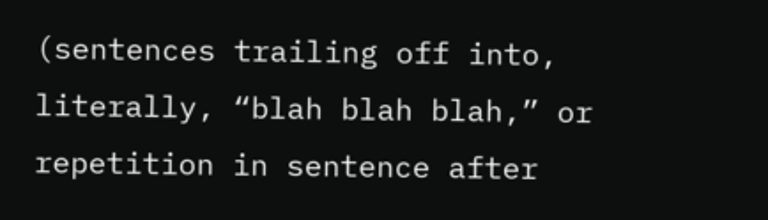(sentences trailing off into, literally, “blah blah blah,” or repetition in sentence after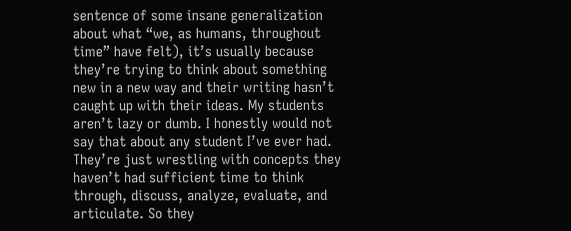sentence of some insane generalization about what “we, as humans, throughout time” have felt), it’s usually because they’re trying to think about something new in a new way and their writing hasn’t caught up with their ideas. My students aren’t lazy or dumb. I honestly would not say that about any student I’ve ever had. They’re just wrestling with concepts they haven’t had sufficient time to think through, discuss, analyze, evaluate, and articulate. So they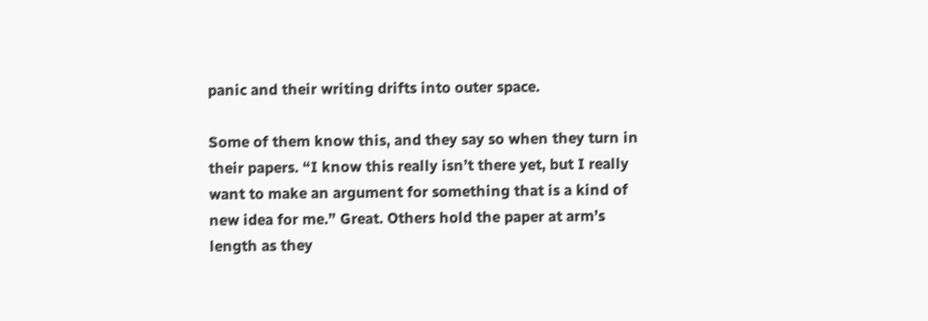panic and their writing drifts into outer space.

Some of them know this, and they say so when they turn in their papers. “I know this really isn’t there yet, but I really want to make an argument for something that is a kind of new idea for me.” Great. Others hold the paper at arm’s length as they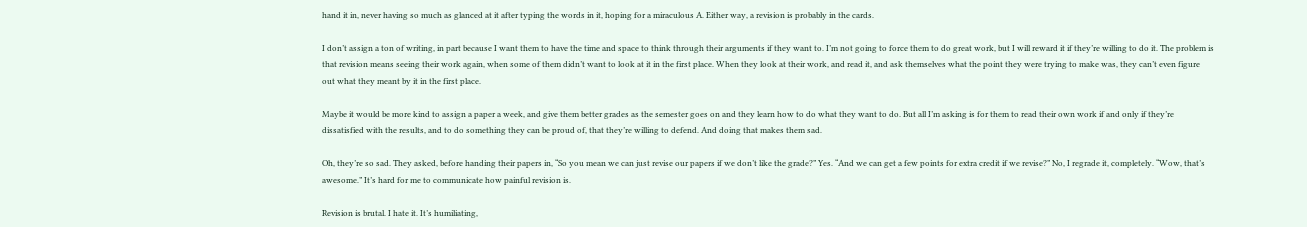hand it in, never having so much as glanced at it after typing the words in it, hoping for a miraculous A. Either way, a revision is probably in the cards.

I don’t assign a ton of writing, in part because I want them to have the time and space to think through their arguments if they want to. I’m not going to force them to do great work, but I will reward it if they’re willing to do it. The problem is that revision means seeing their work again, when some of them didn’t want to look at it in the first place. When they look at their work, and read it, and ask themselves what the point they were trying to make was, they can’t even figure out what they meant by it in the first place.

Maybe it would be more kind to assign a paper a week, and give them better grades as the semester goes on and they learn how to do what they want to do. But all I’m asking is for them to read their own work if and only if they’re dissatisfied with the results, and to do something they can be proud of, that they’re willing to defend. And doing that makes them sad.

Oh, they’re so sad. They asked, before handing their papers in, “So you mean we can just revise our papers if we don’t like the grade?” Yes. “And we can get a few points for extra credit if we revise?” No, I regrade it, completely. “Wow, that’s awesome.” It’s hard for me to communicate how painful revision is.

Revision is brutal. I hate it. It’s humiliating,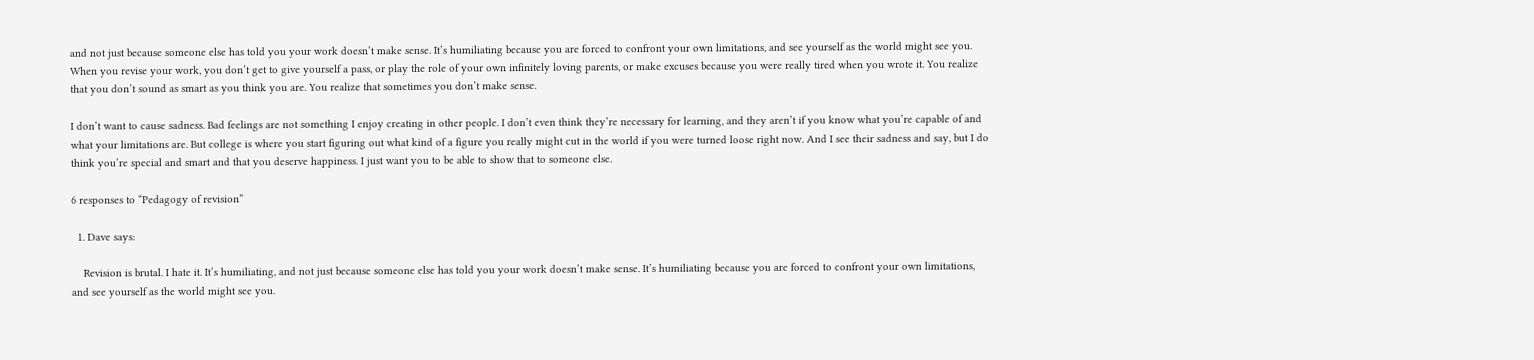and not just because someone else has told you your work doesn’t make sense. It’s humiliating because you are forced to confront your own limitations, and see yourself as the world might see you. When you revise your work, you don’t get to give yourself a pass, or play the role of your own infinitely loving parents, or make excuses because you were really tired when you wrote it. You realize that you don’t sound as smart as you think you are. You realize that sometimes you don’t make sense.

I don’t want to cause sadness. Bad feelings are not something I enjoy creating in other people. I don’t even think they’re necessary for learning, and they aren’t if you know what you’re capable of and what your limitations are. But college is where you start figuring out what kind of a figure you really might cut in the world if you were turned loose right now. And I see their sadness and say, but I do think you’re special and smart and that you deserve happiness. I just want you to be able to show that to someone else.

6 responses to “Pedagogy of revision”

  1. Dave says:

    Revision is brutal. I hate it. It’s humiliating, and not just because someone else has told you your work doesn’t make sense. It’s humiliating because you are forced to confront your own limitations, and see yourself as the world might see you.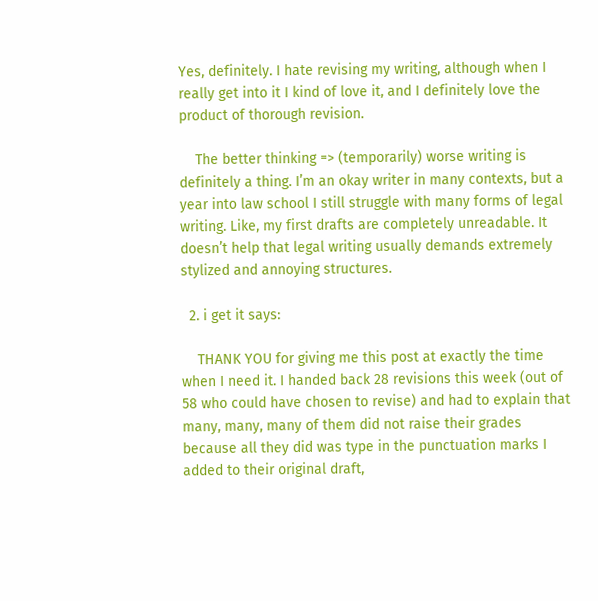Yes, definitely. I hate revising my writing, although when I really get into it I kind of love it, and I definitely love the product of thorough revision.

    The better thinking => (temporarily) worse writing is definitely a thing. I’m an okay writer in many contexts, but a year into law school I still struggle with many forms of legal writing. Like, my first drafts are completely unreadable. It doesn’t help that legal writing usually demands extremely stylized and annoying structures.

  2. i get it says:

    THANK YOU for giving me this post at exactly the time when I need it. I handed back 28 revisions this week (out of 58 who could have chosen to revise) and had to explain that many, many, many of them did not raise their grades because all they did was type in the punctuation marks I added to their original draft,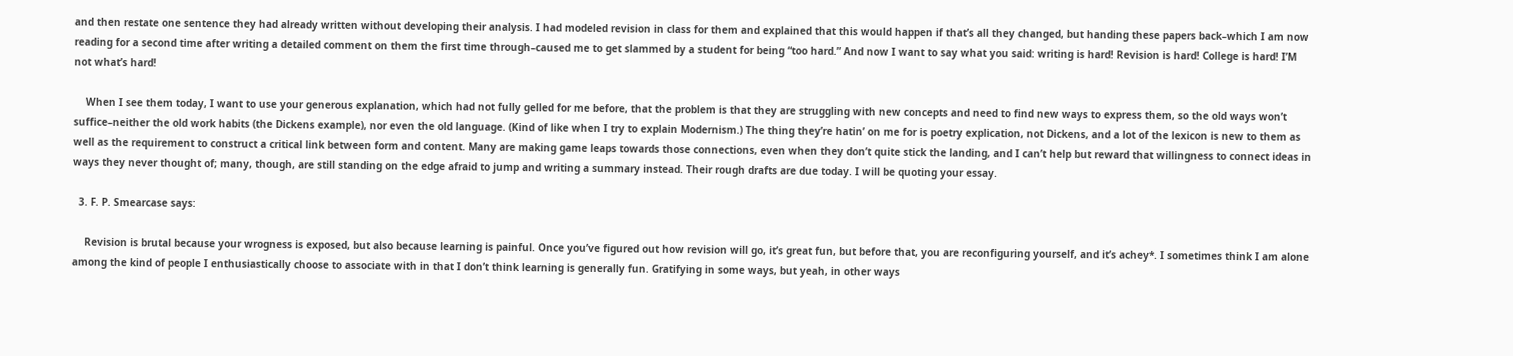and then restate one sentence they had already written without developing their analysis. I had modeled revision in class for them and explained that this would happen if that’s all they changed, but handing these papers back–which I am now reading for a second time after writing a detailed comment on them the first time through–caused me to get slammed by a student for being “too hard.” And now I want to say what you said: writing is hard! Revision is hard! College is hard! I’M not what’s hard!

    When I see them today, I want to use your generous explanation, which had not fully gelled for me before, that the problem is that they are struggling with new concepts and need to find new ways to express them, so the old ways won’t suffice–neither the old work habits (the Dickens example), nor even the old language. (Kind of like when I try to explain Modernism.) The thing they’re hatin’ on me for is poetry explication, not Dickens, and a lot of the lexicon is new to them as well as the requirement to construct a critical link between form and content. Many are making game leaps towards those connections, even when they don’t quite stick the landing, and I can’t help but reward that willingness to connect ideas in ways they never thought of; many, though, are still standing on the edge afraid to jump and writing a summary instead. Their rough drafts are due today. I will be quoting your essay.

  3. F. P. Smearcase says:

    Revision is brutal because your wrogness is exposed, but also because learning is painful. Once you’ve figured out how revision will go, it’s great fun, but before that, you are reconfiguring yourself, and it’s achey*. I sometimes think I am alone among the kind of people I enthusiastically choose to associate with in that I don’t think learning is generally fun. Gratifying in some ways, but yeah, in other ways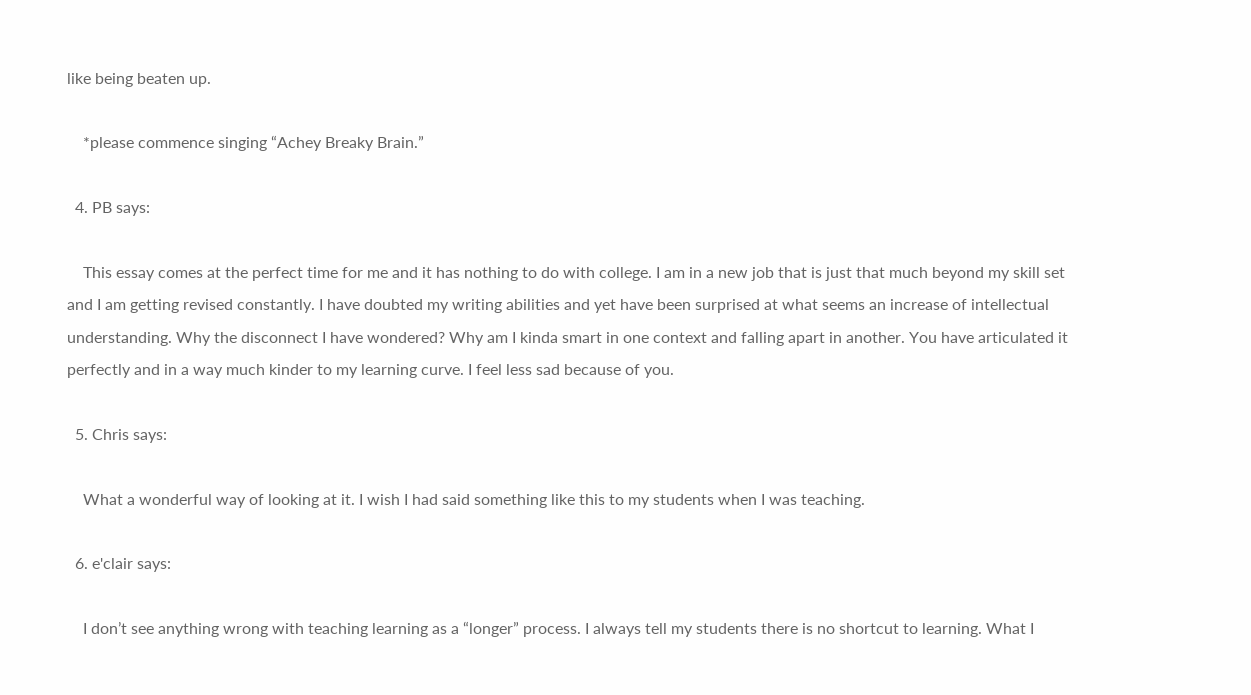like being beaten up.

    *please commence singing “Achey Breaky Brain.”

  4. PB says:

    This essay comes at the perfect time for me and it has nothing to do with college. I am in a new job that is just that much beyond my skill set and I am getting revised constantly. I have doubted my writing abilities and yet have been surprised at what seems an increase of intellectual understanding. Why the disconnect I have wondered? Why am I kinda smart in one context and falling apart in another. You have articulated it perfectly and in a way much kinder to my learning curve. I feel less sad because of you.

  5. Chris says:

    What a wonderful way of looking at it. I wish I had said something like this to my students when I was teaching.

  6. e'clair says:

    I don’t see anything wrong with teaching learning as a “longer” process. I always tell my students there is no shortcut to learning. What I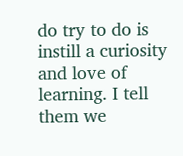do try to do is instill a curiosity and love of learning. I tell them we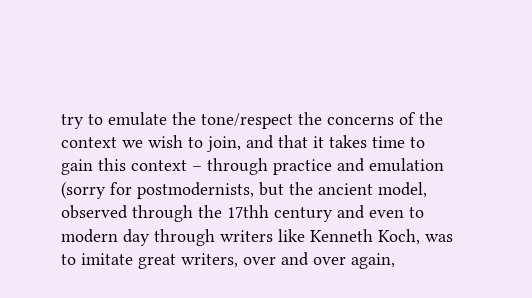try to emulate the tone/respect the concerns of the context we wish to join, and that it takes time to gain this context – through practice and emulation (sorry for postmodernists, but the ancient model, observed through the 17thh century and even to modern day through writers like Kenneth Koch, was to imitate great writers, over and over again,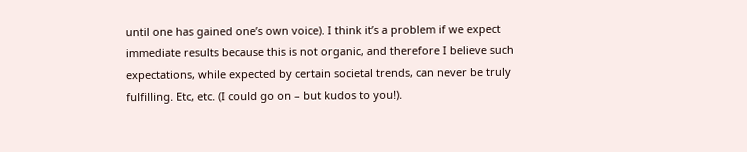until one has gained one’s own voice). I think it’s a problem if we expect immediate results because this is not organic, and therefore I believe such expectations, while expected by certain societal trends, can never be truly fulfilling. Etc, etc. (I could go on – but kudos to you!).